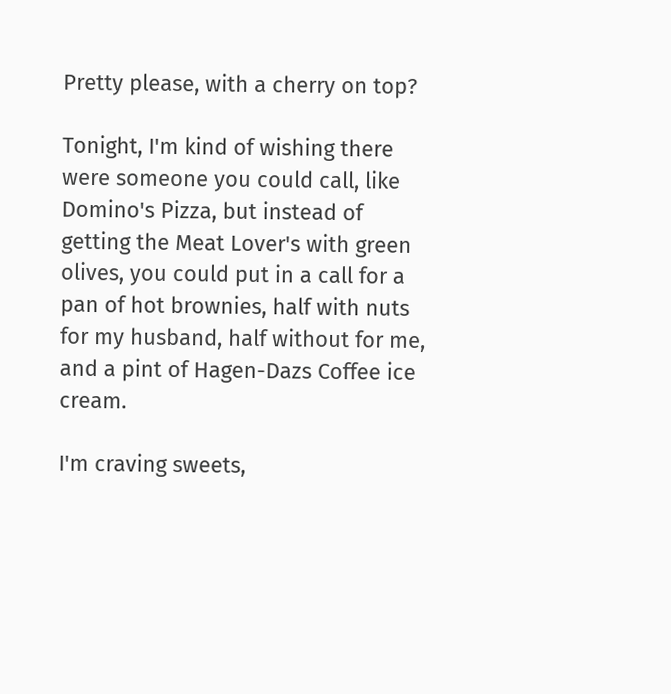Pretty please, with a cherry on top?

Tonight, I'm kind of wishing there were someone you could call, like Domino's Pizza, but instead of getting the Meat Lover's with green olives, you could put in a call for a pan of hot brownies, half with nuts for my husband, half without for me, and a pint of Hagen-Dazs Coffee ice cream.

I'm craving sweets,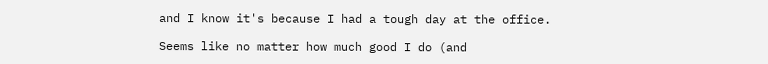and I know it's because I had a tough day at the office.

Seems like no matter how much good I do (and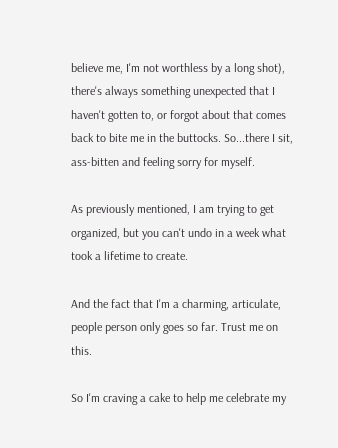believe me, I'm not worthless by a long shot), there's always something unexpected that I haven't gotten to, or forgot about that comes back to bite me in the buttocks. So...there I sit, ass-bitten and feeling sorry for myself.

As previously mentioned, I am trying to get organized, but you can't undo in a week what took a lifetime to create.

And the fact that I'm a charming, articulate, people person only goes so far. Trust me on this.

So I'm craving a cake to help me celebrate my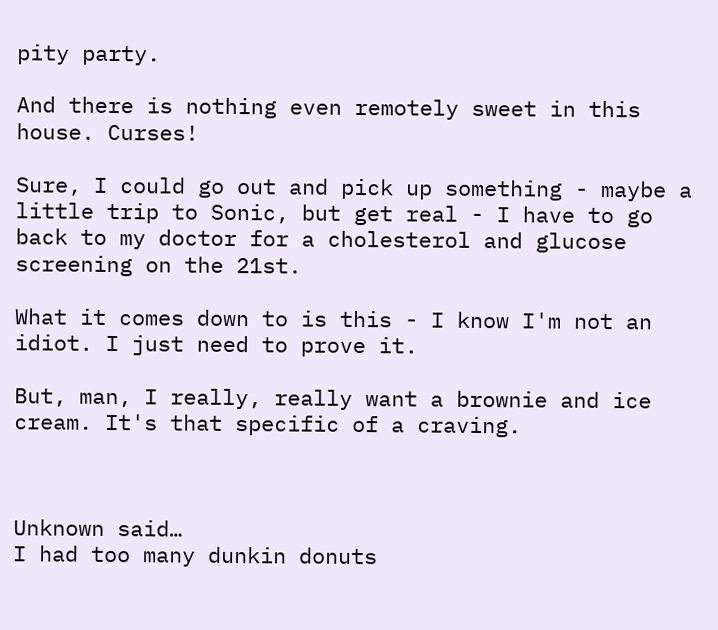pity party.

And there is nothing even remotely sweet in this house. Curses!

Sure, I could go out and pick up something - maybe a little trip to Sonic, but get real - I have to go back to my doctor for a cholesterol and glucose screening on the 21st.

What it comes down to is this - I know I'm not an idiot. I just need to prove it.

But, man, I really, really want a brownie and ice cream. It's that specific of a craving.



Unknown said…
I had too many dunkin donuts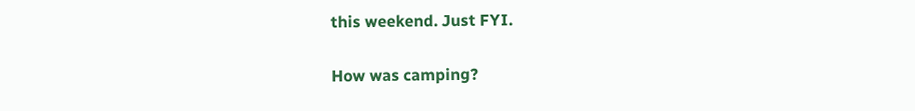this weekend. Just FYI.

How was camping?